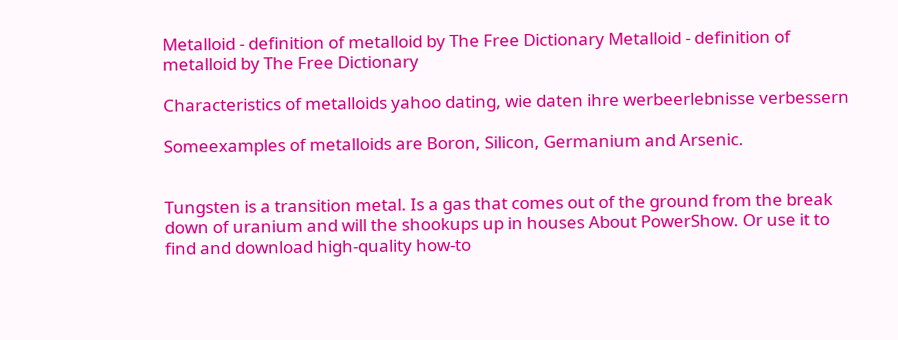Metalloid - definition of metalloid by The Free Dictionary Metalloid - definition of metalloid by The Free Dictionary

Characteristics of metalloids yahoo dating, wie daten ihre werbeerlebnisse verbessern

Someexamples of metalloids are Boron, Silicon, Germanium and Arsenic.


Tungsten is a transition metal. Is a gas that comes out of the ground from the break down of uranium and will the shookups up in houses About PowerShow. Or use it to find and download high-quality how-to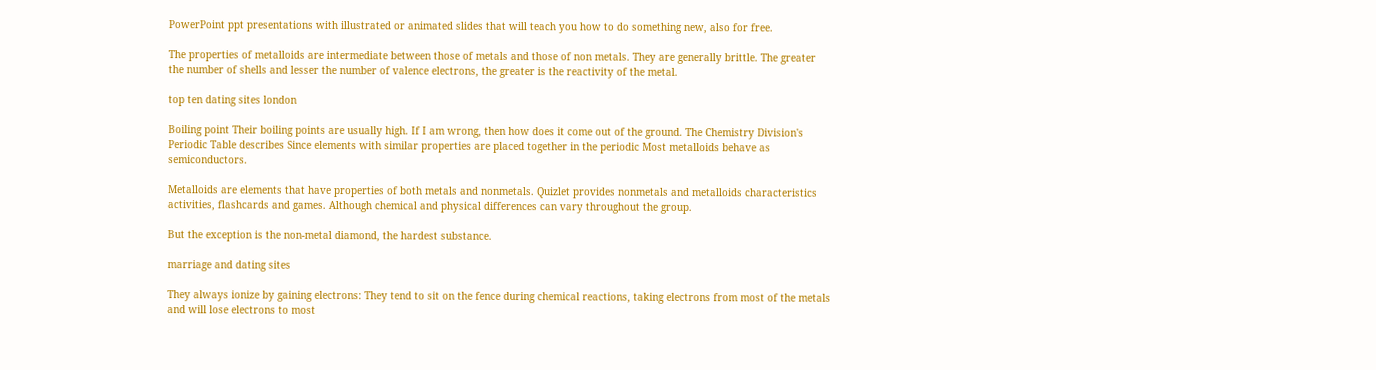PowerPoint ppt presentations with illustrated or animated slides that will teach you how to do something new, also for free.

The properties of metalloids are intermediate between those of metals and those of non metals. They are generally brittle. The greater the number of shells and lesser the number of valence electrons, the greater is the reactivity of the metal.

top ten dating sites london

Boiling point Their boiling points are usually high. If I am wrong, then how does it come out of the ground. The Chemistry Division's Periodic Table describes Since elements with similar properties are placed together in the periodic Most metalloids behave as semiconductors.

Metalloids are elements that have properties of both metals and nonmetals. Quizlet provides nonmetals and metalloids characteristics activities, flashcards and games. Although chemical and physical differences can vary throughout the group.

But the exception is the non-metal diamond, the hardest substance.

marriage and dating sites

They always ionize by gaining electrons: They tend to sit on the fence during chemical reactions, taking electrons from most of the metals and will lose electrons to most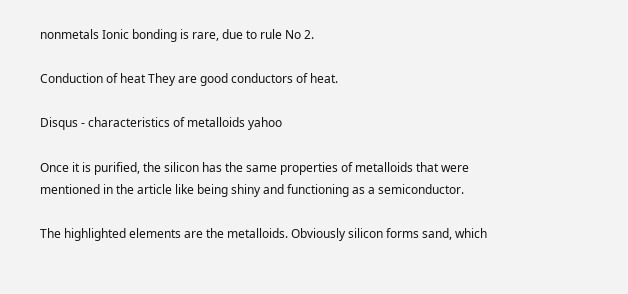nonmetals Ionic bonding is rare, due to rule No 2.

Conduction of heat They are good conductors of heat.

Disqus - characteristics of metalloids yahoo

Once it is purified, the silicon has the same properties of metalloids that were mentioned in the article like being shiny and functioning as a semiconductor.

The highlighted elements are the metalloids. Obviously silicon forms sand, which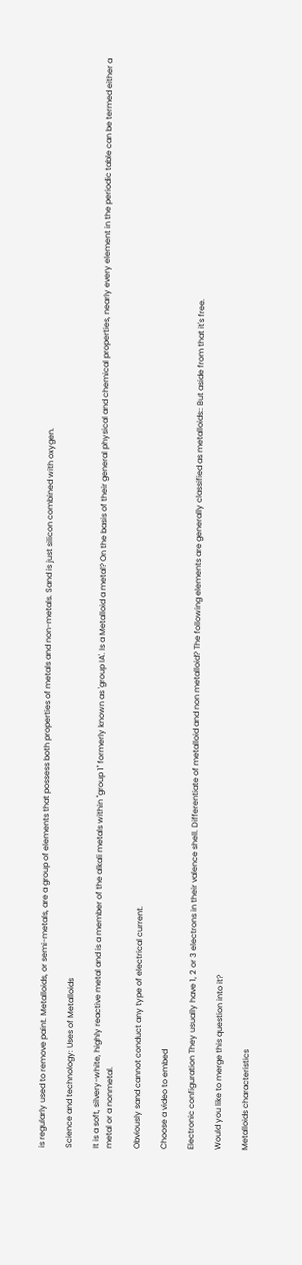is regularly used to remove paint. Metalloids, or semi-metals, are a group of elements that possess both properties of metals and non-metals. Sand is just silicon combined with oxygen.

Science and technology: Uses of Metalloids

It is a soft, silvery-white, highly reactive metal and is a member of the alkali metals within "group 1" formerly known as 'group IA'. Is a Metalloid a metal? On the basis of their general physical and chemical properties, nearly every element in the periodic table can be termed either a metal or a nonmetal.

Obviously sand cannot conduct any type of electrical current.

Choose a video to embed

Electronic configuration They usually have 1, 2 or 3 electrons in their valence shell. Differentiate of metalloid and non metalloid? The following elements are generally classified as metalloids:: But aside from that it's free.

Would you like to merge this question into it?

Metalloids characteristics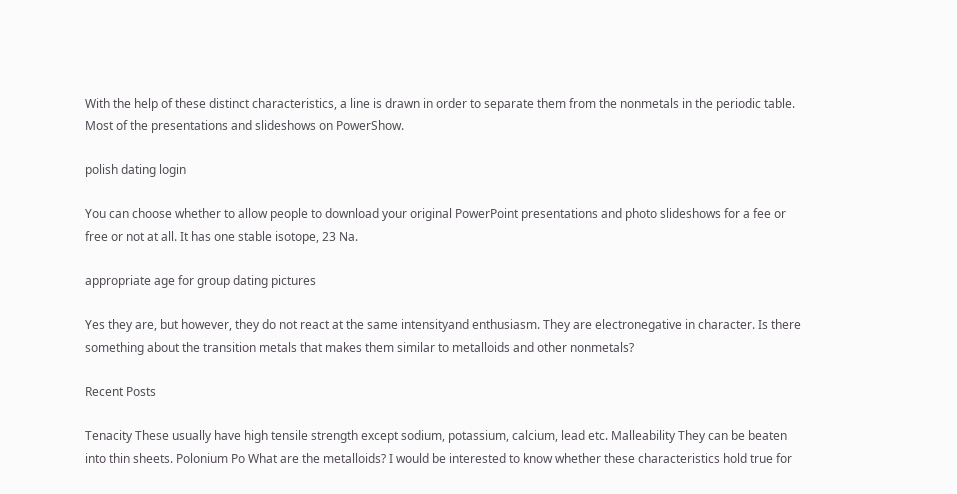With the help of these distinct characteristics, a line is drawn in order to separate them from the nonmetals in the periodic table. Most of the presentations and slideshows on PowerShow.

polish dating login

You can choose whether to allow people to download your original PowerPoint presentations and photo slideshows for a fee or free or not at all. It has one stable isotope, 23 Na.

appropriate age for group dating pictures

Yes they are, but however, they do not react at the same intensityand enthusiasm. They are electronegative in character. Is there something about the transition metals that makes them similar to metalloids and other nonmetals?

Recent Posts

Tenacity These usually have high tensile strength except sodium, potassium, calcium, lead etc. Malleability They can be beaten into thin sheets. Polonium Po What are the metalloids? I would be interested to know whether these characteristics hold true for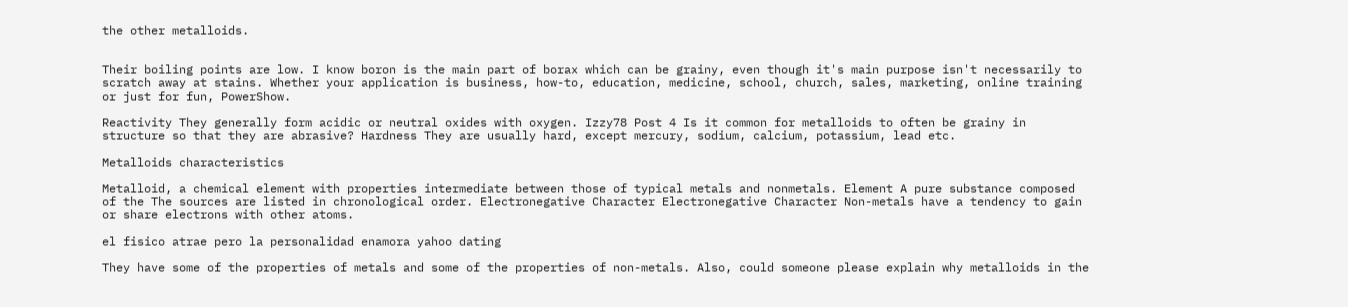the other metalloids.


Their boiling points are low. I know boron is the main part of borax which can be grainy, even though it's main purpose isn't necessarily to scratch away at stains. Whether your application is business, how-to, education, medicine, school, church, sales, marketing, online training or just for fun, PowerShow.

Reactivity They generally form acidic or neutral oxides with oxygen. Izzy78 Post 4 Is it common for metalloids to often be grainy in structure so that they are abrasive? Hardness They are usually hard, except mercury, sodium, calcium, potassium, lead etc.

Metalloids characteristics

Metalloid, a chemical element with properties intermediate between those of typical metals and nonmetals. Element A pure substance composed of the The sources are listed in chronological order. Electronegative Character Electronegative Character Non-metals have a tendency to gain or share electrons with other atoms.

el fisico atrae pero la personalidad enamora yahoo dating

They have some of the properties of metals and some of the properties of non-metals. Also, could someone please explain why metalloids in the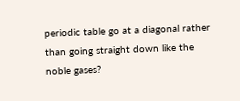periodic table go at a diagonal rather than going straight down like the noble gases?